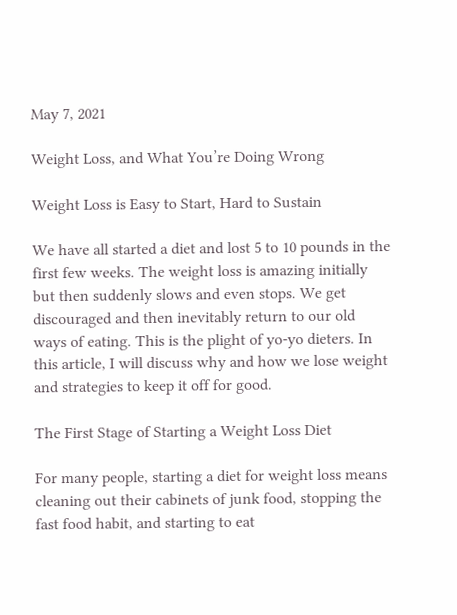May 7, 2021

Weight Loss, and What You’re Doing Wrong

Weight Loss is Easy to Start, Hard to Sustain

We have all started a diet and lost 5 to 10 pounds in the first few weeks. The weight loss is amazing initially but then suddenly slows and even stops. We get discouraged and then inevitably return to our old ways of eating. This is the plight of yo-yo dieters. In this article, I will discuss why and how we lose weight and strategies to keep it off for good.

The First Stage of Starting a Weight Loss Diet

For many people, starting a diet for weight loss means cleaning out their cabinets of junk food, stopping the fast food habit, and starting to eat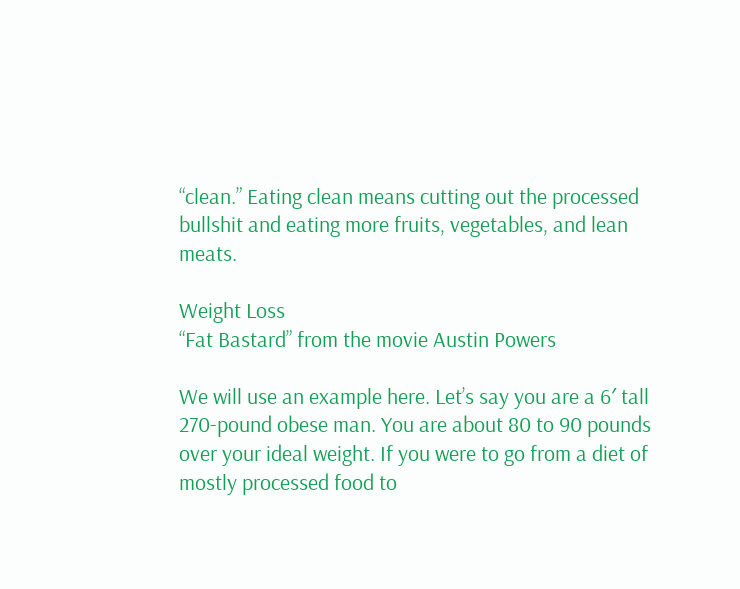“clean.” Eating clean means cutting out the processed bullshit and eating more fruits, vegetables, and lean meats.

Weight Loss
“Fat Bastard” from the movie Austin Powers

We will use an example here. Let’s say you are a 6′ tall 270-pound obese man. You are about 80 to 90 pounds over your ideal weight. If you were to go from a diet of mostly processed food to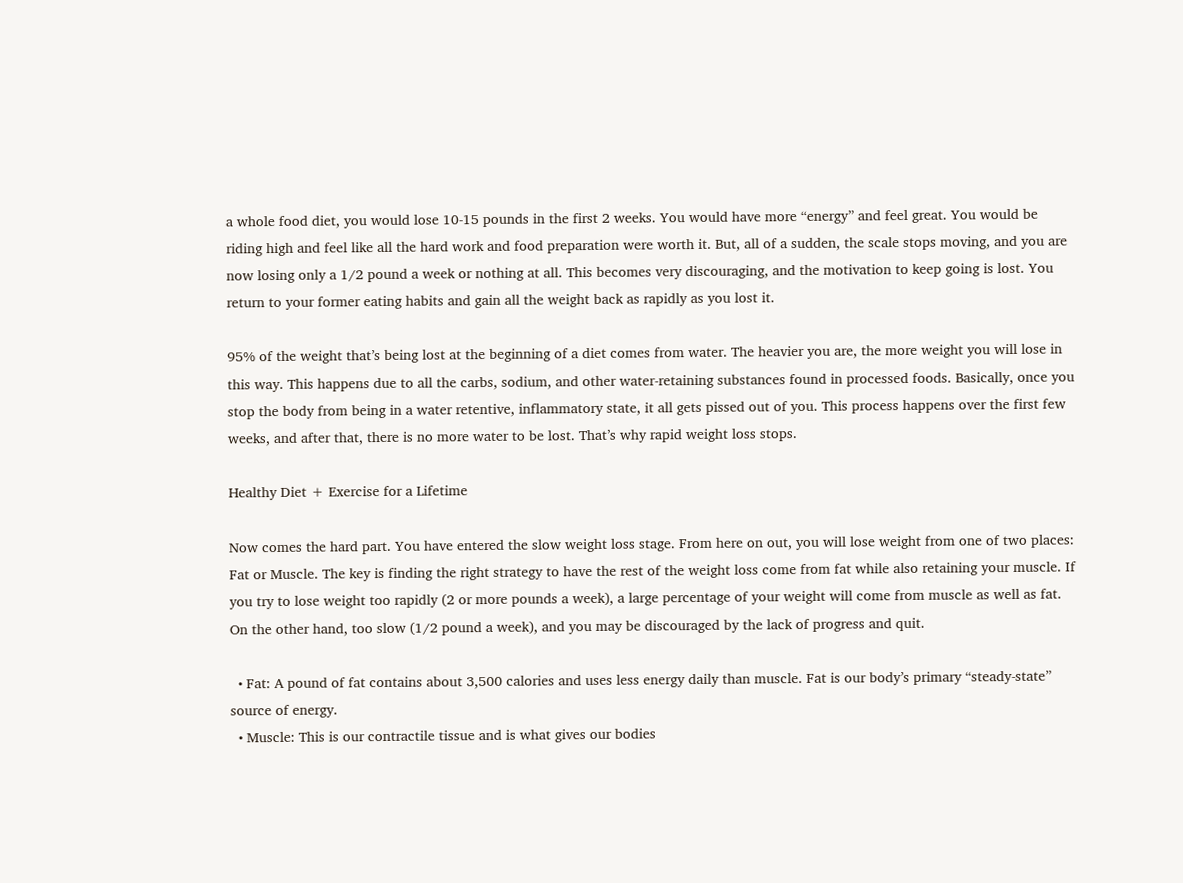a whole food diet, you would lose 10-15 pounds in the first 2 weeks. You would have more “energy” and feel great. You would be riding high and feel like all the hard work and food preparation were worth it. But, all of a sudden, the scale stops moving, and you are now losing only a 1/2 pound a week or nothing at all. This becomes very discouraging, and the motivation to keep going is lost. You return to your former eating habits and gain all the weight back as rapidly as you lost it.

95% of the weight that’s being lost at the beginning of a diet comes from water. The heavier you are, the more weight you will lose in this way. This happens due to all the carbs, sodium, and other water-retaining substances found in processed foods. Basically, once you stop the body from being in a water retentive, inflammatory state, it all gets pissed out of you. This process happens over the first few weeks, and after that, there is no more water to be lost. That’s why rapid weight loss stops.

Healthy Diet + Exercise for a Lifetime

Now comes the hard part. You have entered the slow weight loss stage. From here on out, you will lose weight from one of two places: Fat or Muscle. The key is finding the right strategy to have the rest of the weight loss come from fat while also retaining your muscle. If you try to lose weight too rapidly (2 or more pounds a week), a large percentage of your weight will come from muscle as well as fat. On the other hand, too slow (1/2 pound a week), and you may be discouraged by the lack of progress and quit.

  • Fat: A pound of fat contains about 3,500 calories and uses less energy daily than muscle. Fat is our body’s primary “steady-state” source of energy.
  • Muscle: This is our contractile tissue and is what gives our bodies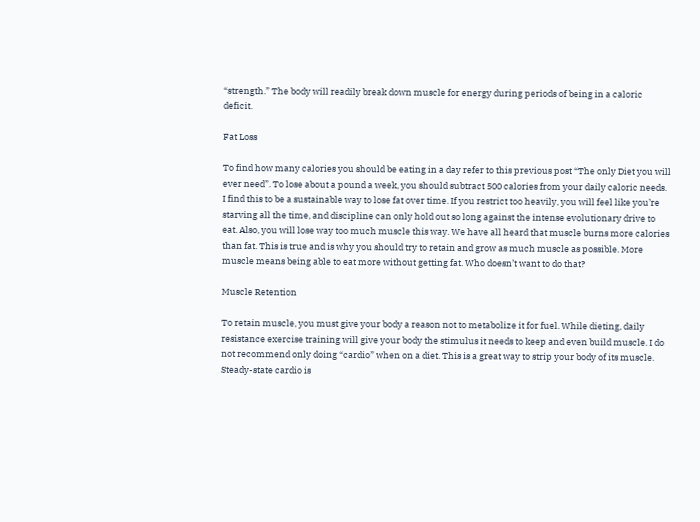“strength.” The body will readily break down muscle for energy during periods of being in a caloric deficit.

Fat Loss

To find how many calories you should be eating in a day refer to this previous post “The only Diet you will ever need”. To lose about a pound a week, you should subtract 500 calories from your daily caloric needs. I find this to be a sustainable way to lose fat over time. If you restrict too heavily, you will feel like you’re starving all the time, and discipline can only hold out so long against the intense evolutionary drive to eat. Also, you will lose way too much muscle this way. We have all heard that muscle burns more calories than fat. This is true and is why you should try to retain and grow as much muscle as possible. More muscle means being able to eat more without getting fat. Who doesn’t want to do that?

Muscle Retention

To retain muscle, you must give your body a reason not to metabolize it for fuel. While dieting, daily resistance exercise training will give your body the stimulus it needs to keep and even build muscle. I do not recommend only doing “cardio” when on a diet. This is a great way to strip your body of its muscle. Steady-state cardio is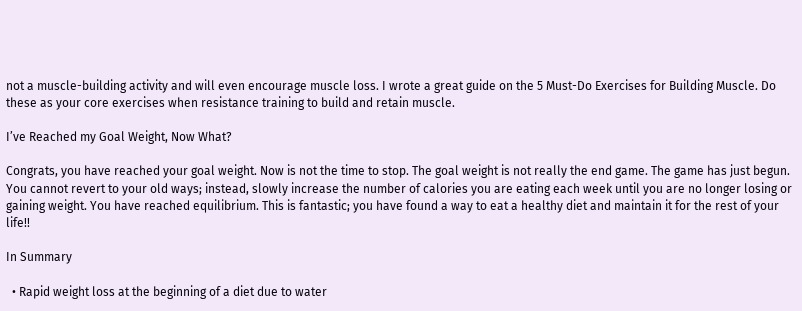not a muscle-building activity and will even encourage muscle loss. I wrote a great guide on the 5 Must-Do Exercises for Building Muscle. Do these as your core exercises when resistance training to build and retain muscle.

I’ve Reached my Goal Weight, Now What?

Congrats, you have reached your goal weight. Now is not the time to stop. The goal weight is not really the end game. The game has just begun. You cannot revert to your old ways; instead, slowly increase the number of calories you are eating each week until you are no longer losing or gaining weight. You have reached equilibrium. This is fantastic; you have found a way to eat a healthy diet and maintain it for the rest of your life!!

In Summary

  • Rapid weight loss at the beginning of a diet due to water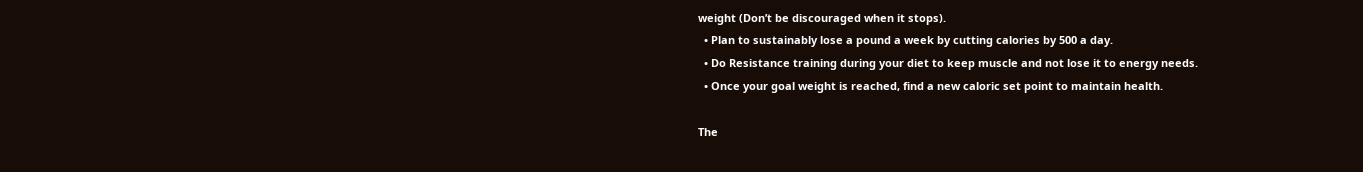weight (Don’t be discouraged when it stops).
  • Plan to sustainably lose a pound a week by cutting calories by 500 a day.
  • Do Resistance training during your diet to keep muscle and not lose it to energy needs.
  • Once your goal weight is reached, find a new caloric set point to maintain health.

The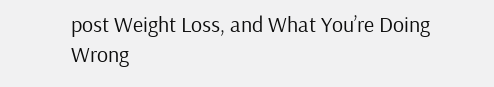post Weight Loss, and What You’re Doing Wrong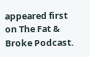appeared first on The Fat & Broke Podcast.